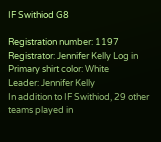IF Swithiod G8

Registration number: 1197
Registrator: Jennifer Kelly Log in
Primary shirt color: White
Leader: Jennifer Kelly
In addition to IF Swithiod, 29 other teams played in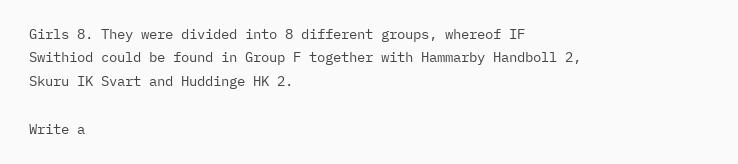Girls 8. They were divided into 8 different groups, whereof IF Swithiod could be found in Group F together with Hammarby Handboll 2, Skuru IK Svart and Huddinge HK 2.

Write a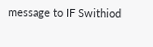message to IF Swithiod